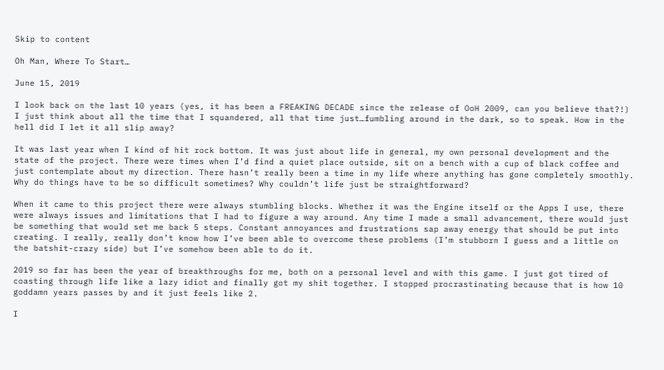Skip to content

Oh Man, Where To Start…

June 15, 2019

I look back on the last 10 years (yes, it has been a FREAKING DECADE since the release of OoH 2009, can you believe that?!) I just think about all the time that I squandered, all that time just…fumbling around in the dark, so to speak. How in the hell did I let it all slip away?

It was last year when I kind of hit rock bottom. It was just about life in general, my own personal development and the state of the project. There were times when I’d find a quiet place outside, sit on a bench with a cup of black coffee and just contemplate about my direction. There hasn’t really been a time in my life where anything has gone completely smoothly. Why do things have to be so difficult sometimes? Why couldn’t life just be straightforward?

When it came to this project there were always stumbling blocks. Whether it was the Engine itself or the Apps I use, there were always issues and limitations that I had to figure a way around. Any time I made a small advancement, there would just be something that would set me back 5 steps. Constant annoyances and frustrations sap away energy that should be put into creating. I really, really don’t know how I’ve been able to overcome these problems (I’m stubborn I guess and a little on the batshit-crazy side) but I’ve somehow been able to do it.

2019 so far has been the year of breakthroughs for me, both on a personal level and with this game. I just got tired of coasting through life like a lazy idiot and finally got my shit together. I stopped procrastinating because that is how 10 goddamn years passes by and it just feels like 2.

I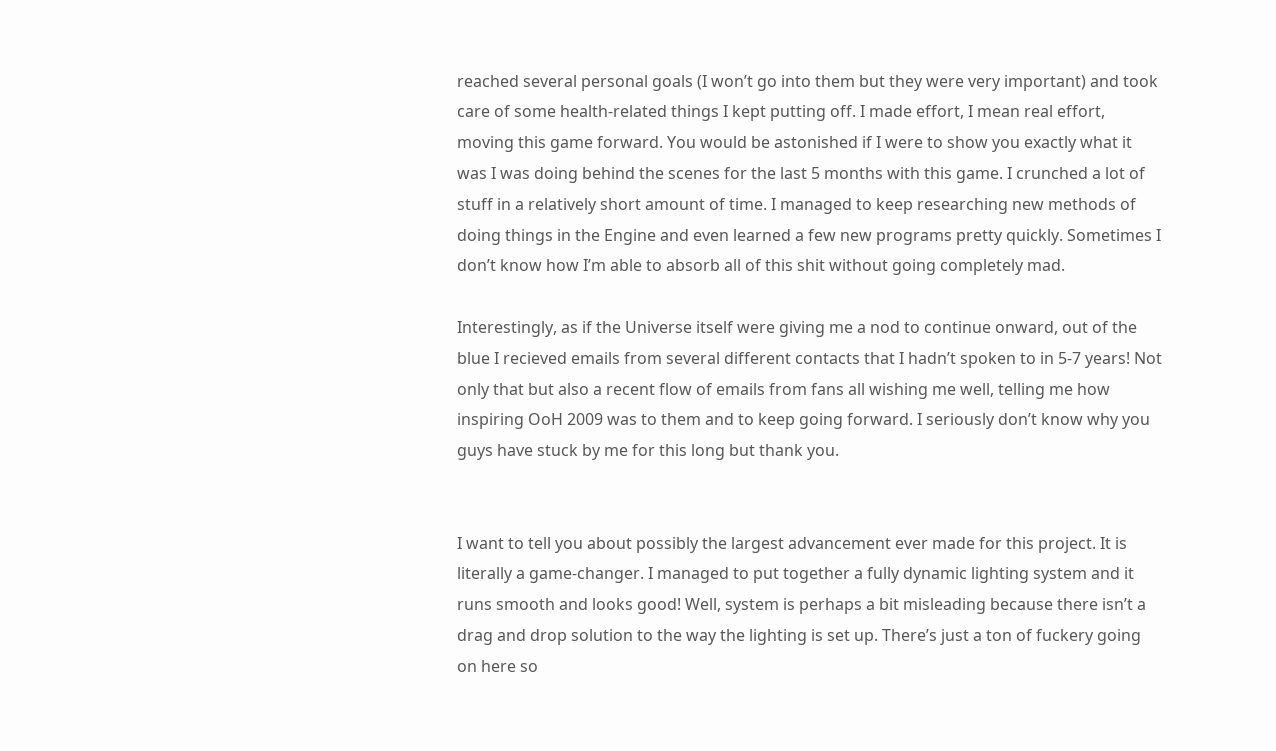reached several personal goals (I won’t go into them but they were very important) and took care of some health-related things I kept putting off. I made effort, I mean real effort, moving this game forward. You would be astonished if I were to show you exactly what it was I was doing behind the scenes for the last 5 months with this game. I crunched a lot of stuff in a relatively short amount of time. I managed to keep researching new methods of doing things in the Engine and even learned a few new programs pretty quickly. Sometimes I don’t know how I’m able to absorb all of this shit without going completely mad.

Interestingly, as if the Universe itself were giving me a nod to continue onward, out of the blue I recieved emails from several different contacts that I hadn’t spoken to in 5-7 years! Not only that but also a recent flow of emails from fans all wishing me well, telling me how inspiring OoH 2009 was to them and to keep going forward. I seriously don’t know why you guys have stuck by me for this long but thank you.


I want to tell you about possibly the largest advancement ever made for this project. It is literally a game-changer. I managed to put together a fully dynamic lighting system and it runs smooth and looks good! Well, system is perhaps a bit misleading because there isn’t a drag and drop solution to the way the lighting is set up. There’s just a ton of fuckery going on here so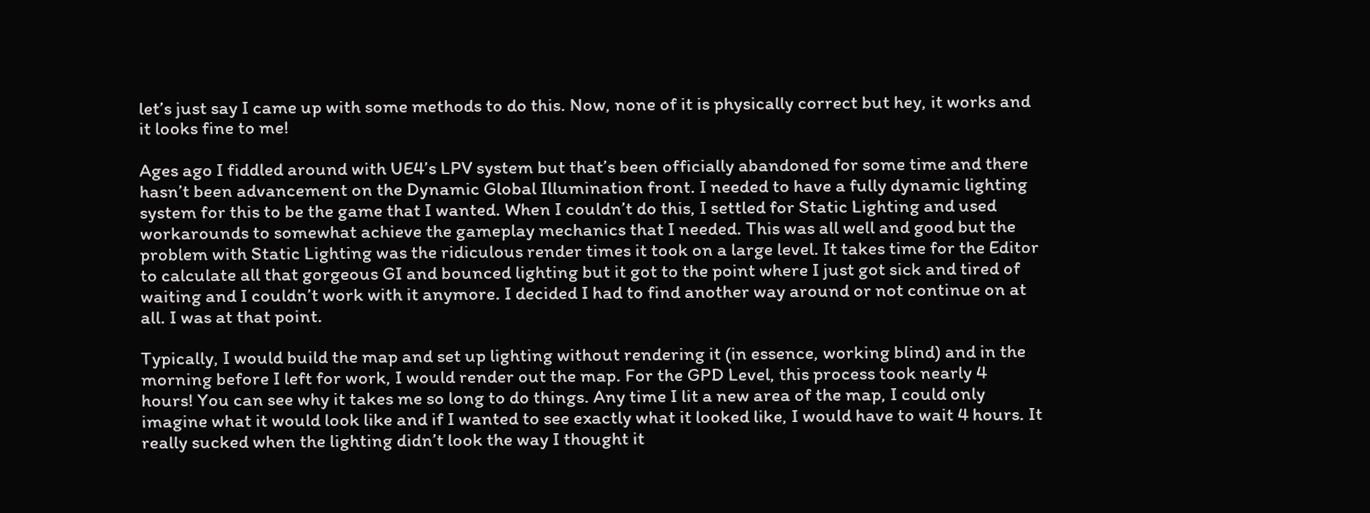let’s just say I came up with some methods to do this. Now, none of it is physically correct but hey, it works and it looks fine to me!

Ages ago I fiddled around with UE4’s LPV system but that’s been officially abandoned for some time and there hasn’t been advancement on the Dynamic Global Illumination front. I needed to have a fully dynamic lighting system for this to be the game that I wanted. When I couldn’t do this, I settled for Static Lighting and used workarounds to somewhat achieve the gameplay mechanics that I needed. This was all well and good but the problem with Static Lighting was the ridiculous render times it took on a large level. It takes time for the Editor to calculate all that gorgeous GI and bounced lighting but it got to the point where I just got sick and tired of waiting and I couldn’t work with it anymore. I decided I had to find another way around or not continue on at all. I was at that point.

Typically, I would build the map and set up lighting without rendering it (in essence, working blind) and in the morning before I left for work, I would render out the map. For the GPD Level, this process took nearly 4 hours! You can see why it takes me so long to do things. Any time I lit a new area of the map, I could only imagine what it would look like and if I wanted to see exactly what it looked like, I would have to wait 4 hours. It really sucked when the lighting didn’t look the way I thought it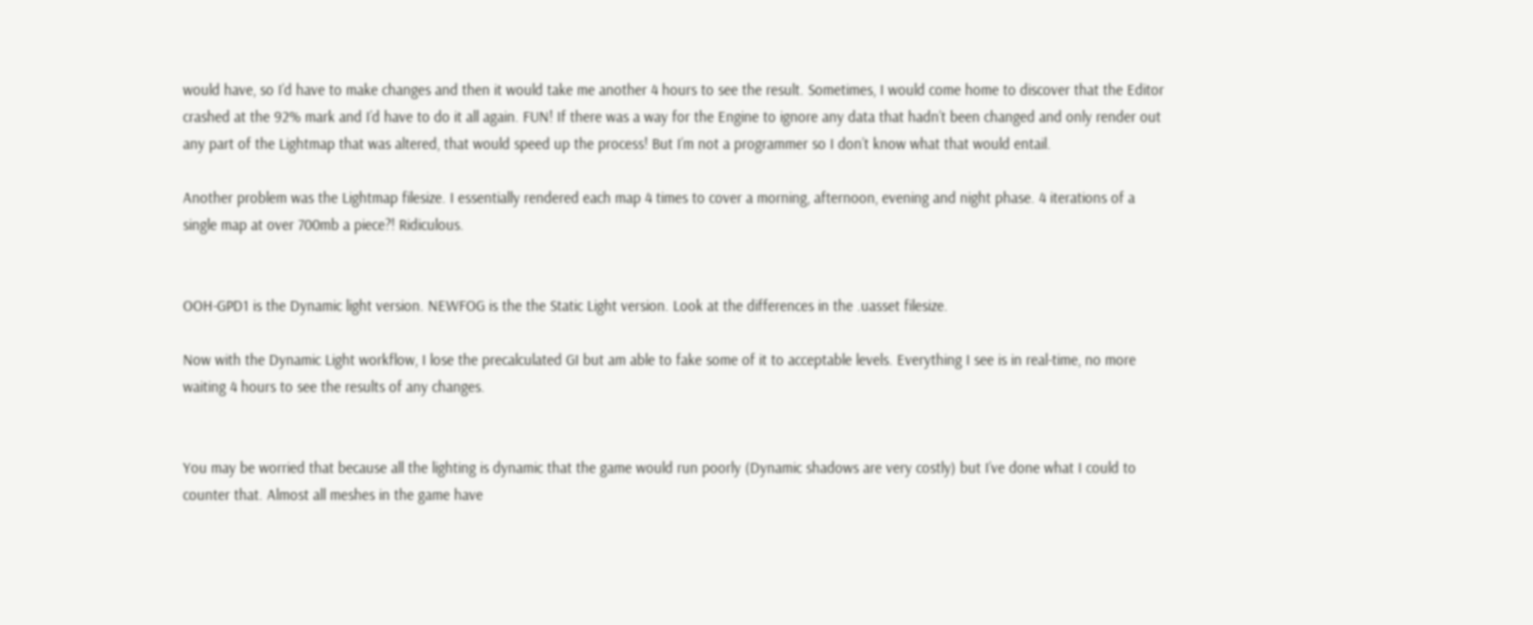would have, so I’d have to make changes and then it would take me another 4 hours to see the result. Sometimes, I would come home to discover that the Editor crashed at the 92% mark and I’d have to do it all again. FUN! If there was a way for the Engine to ignore any data that hadn’t been changed and only render out any part of the Lightmap that was altered, that would speed up the process! But I’m not a programmer so I don’t know what that would entail.

Another problem was the Lightmap filesize. I essentially rendered each map 4 times to cover a morning, afternoon, evening and night phase. 4 iterations of a single map at over 700mb a piece?! Ridiculous.


OOH-GPD1 is the Dynamic light version. NEWFOG is the the Static Light version. Look at the differences in the .uasset filesize.

Now with the Dynamic Light workflow, I lose the precalculated GI but am able to fake some of it to acceptable levels. Everything I see is in real-time, no more waiting 4 hours to see the results of any changes.


You may be worried that because all the lighting is dynamic that the game would run poorly (Dynamic shadows are very costly) but I’ve done what I could to counter that. Almost all meshes in the game have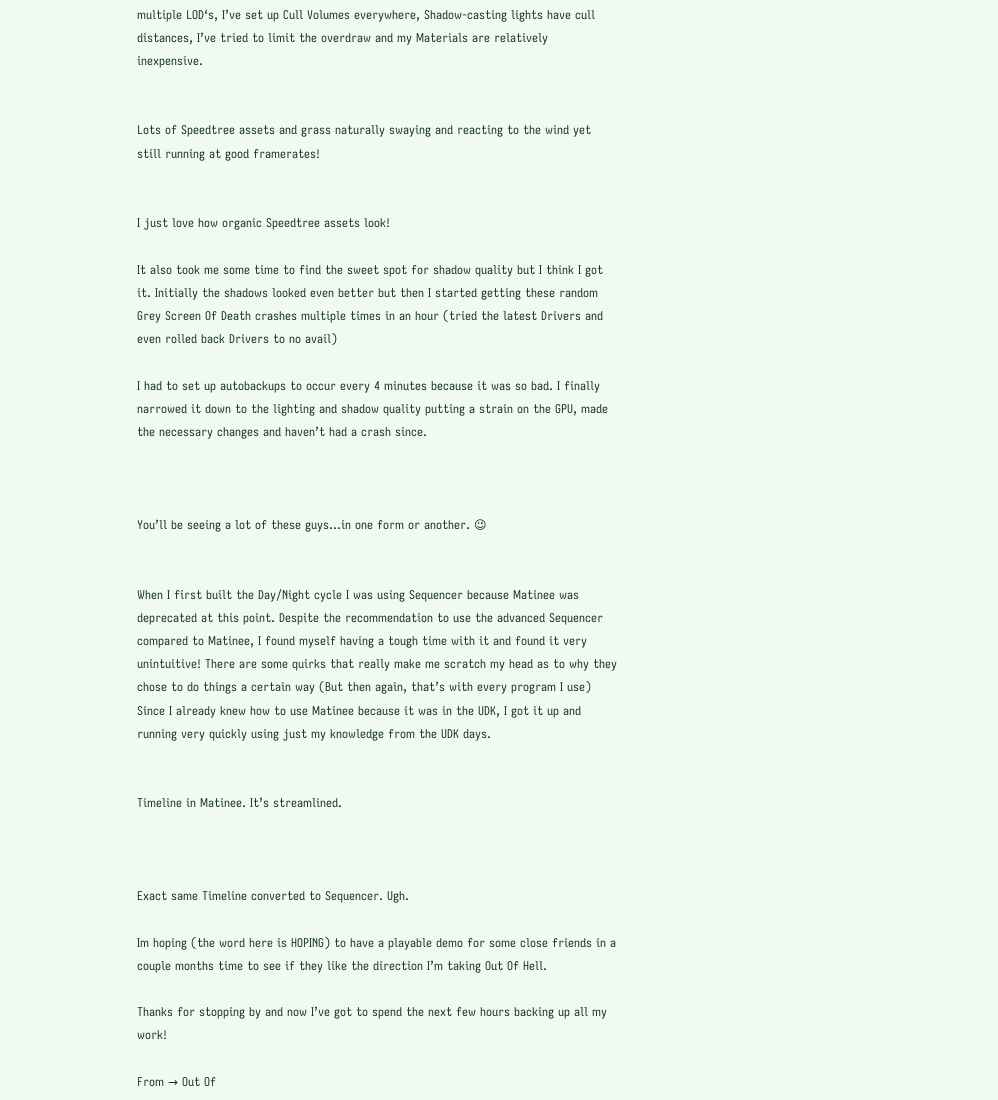multiple LOD‘s, I’ve set up Cull Volumes everywhere, Shadow-casting lights have cull distances, I’ve tried to limit the overdraw and my Materials are relatively inexpensive.


Lots of Speedtree assets and grass naturally swaying and reacting to the wind yet still running at good framerates!


I just love how organic Speedtree assets look!

It also took me some time to find the sweet spot for shadow quality but I think I got it. Initially the shadows looked even better but then I started getting these random Grey Screen Of Death crashes multiple times in an hour (tried the latest Drivers and even rolled back Drivers to no avail)

I had to set up autobackups to occur every 4 minutes because it was so bad. I finally narrowed it down to the lighting and shadow quality putting a strain on the GPU, made the necessary changes and haven’t had a crash since.



You’ll be seeing a lot of these guys…in one form or another. 😉


When I first built the Day/Night cycle I was using Sequencer because Matinee was deprecated at this point. Despite the recommendation to use the advanced Sequencer compared to Matinee, I found myself having a tough time with it and found it very unintuitive! There are some quirks that really make me scratch my head as to why they chose to do things a certain way (But then again, that’s with every program I use) Since I already knew how to use Matinee because it was in the UDK, I got it up and running very quickly using just my knowledge from the UDK days.


Timeline in Matinee. It’s streamlined.



Exact same Timeline converted to Sequencer. Ugh.

Im hoping (the word here is HOPING) to have a playable demo for some close friends in a couple months time to see if they like the direction I’m taking Out Of Hell.

Thanks for stopping by and now I’ve got to spend the next few hours backing up all my work!

From → Out Of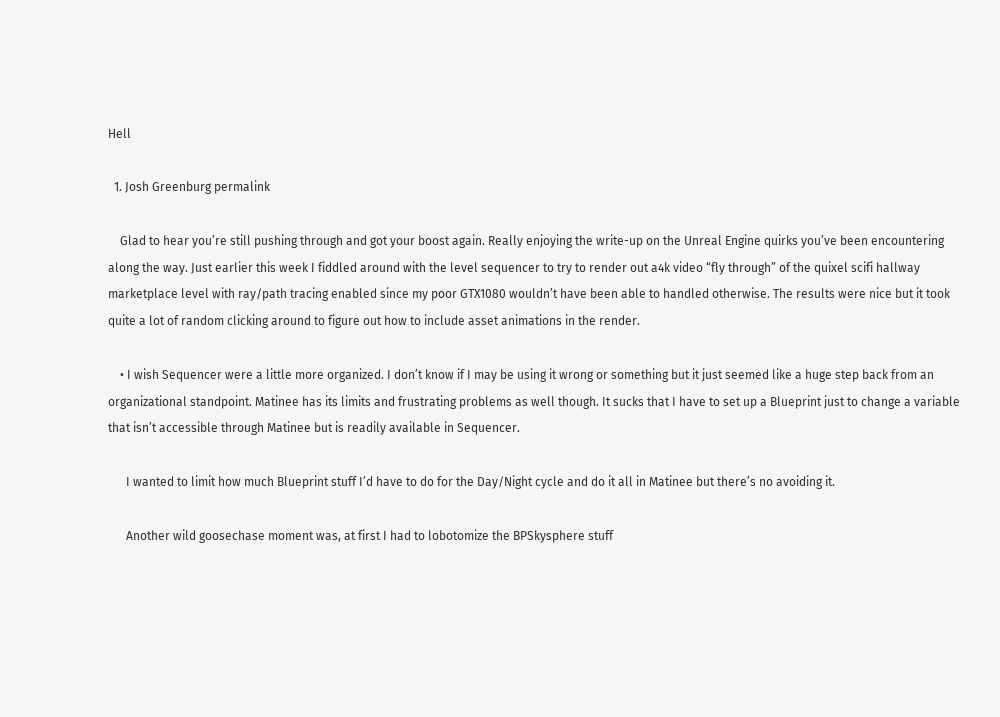Hell

  1. Josh Greenburg permalink

    Glad to hear you’re still pushing through and got your boost again. Really enjoying the write-up on the Unreal Engine quirks you’ve been encountering along the way. Just earlier this week I fiddled around with the level sequencer to try to render out a4k video “fly through” of the quixel scifi hallway marketplace level with ray/path tracing enabled since my poor GTX1080 wouldn’t have been able to handled otherwise. The results were nice but it took quite a lot of random clicking around to figure out how to include asset animations in the render.

    • I wish Sequencer were a little more organized. I don’t know if I may be using it wrong or something but it just seemed like a huge step back from an organizational standpoint. Matinee has its limits and frustrating problems as well though. It sucks that I have to set up a Blueprint just to change a variable that isn’t accessible through Matinee but is readily available in Sequencer.

      I wanted to limit how much Blueprint stuff I’d have to do for the Day/Night cycle and do it all in Matinee but there’s no avoiding it.

      Another wild goosechase moment was, at first I had to lobotomize the BPSkysphere stuff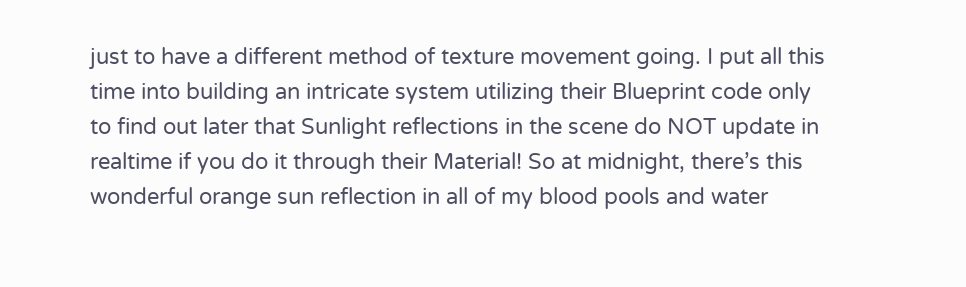just to have a different method of texture movement going. I put all this time into building an intricate system utilizing their Blueprint code only to find out later that Sunlight reflections in the scene do NOT update in realtime if you do it through their Material! So at midnight, there’s this wonderful orange sun reflection in all of my blood pools and water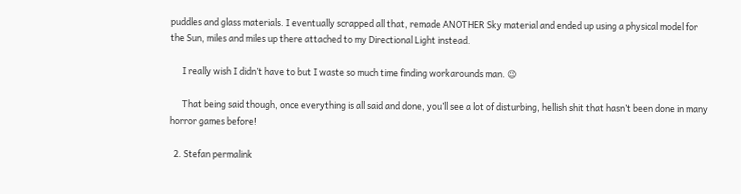puddles and glass materials. I eventually scrapped all that, remade ANOTHER Sky material and ended up using a physical model for the Sun, miles and miles up there attached to my Directional Light instead.

      I really wish I didn’t have to but I waste so much time finding workarounds man. 😉

      That being said though, once everything is all said and done, you’ll see a lot of disturbing, hellish shit that hasn’t been done in many horror games before!

  2. Stefan permalink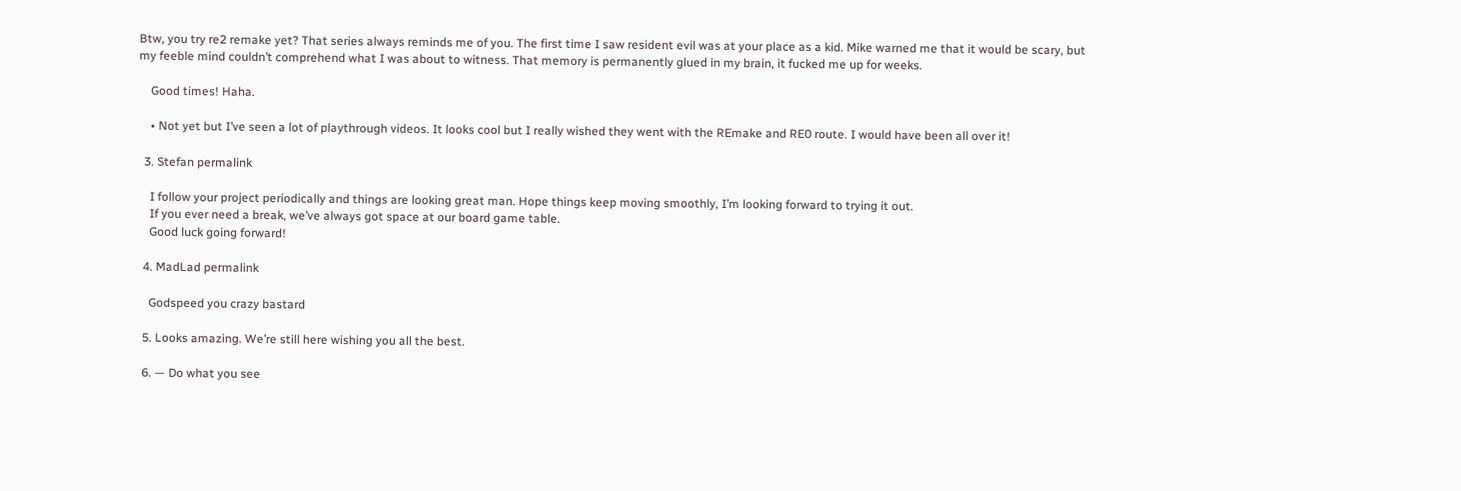Btw, you try re2 remake yet? That series always reminds me of you. The first time I saw resident evil was at your place as a kid. Mike warned me that it would be scary, but my feeble mind couldn’t comprehend what I was about to witness. That memory is permanently glued in my brain, it fucked me up for weeks.

    Good times! Haha.

    • Not yet but I’ve seen a lot of playthrough videos. It looks cool but I really wished they went with the REmake and RE0 route. I would have been all over it!

  3. Stefan permalink

    I follow your project periodically and things are looking great man. Hope things keep moving smoothly, I’m looking forward to trying it out.
    If you ever need a break, we’ve always got space at our board game table.
    Good luck going forward!

  4. MadLad permalink

    Godspeed you crazy bastard

  5. Looks amazing. We’re still here wishing you all the best.

  6. — Do what you see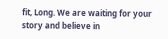fit, Long. We are waiting for your story and believe in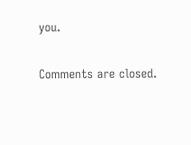you.

Comments are closed.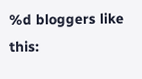%d bloggers like this: